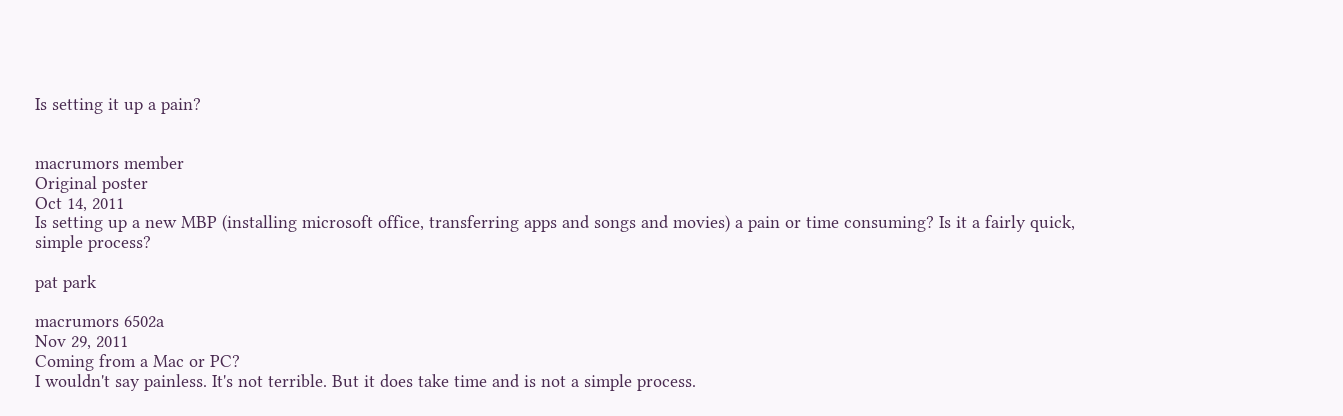Is setting it up a pain?


macrumors member
Original poster
Oct 14, 2011
Is setting up a new MBP (installing microsoft office, transferring apps and songs and movies) a pain or time consuming? Is it a fairly quick, simple process?

pat park

macrumors 6502a
Nov 29, 2011
Coming from a Mac or PC?
I wouldn't say painless. It's not terrible. But it does take time and is not a simple process.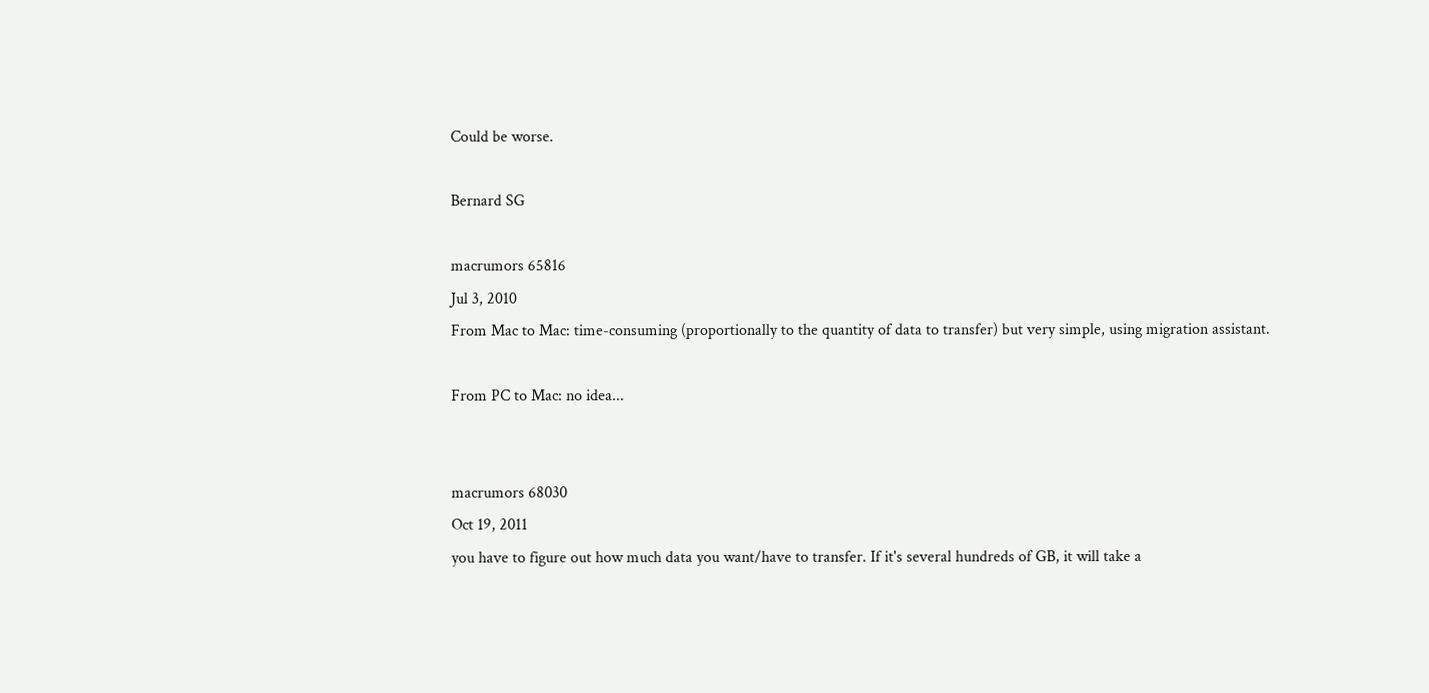Could be worse.

Bernard SG

macrumors 65816
Jul 3, 2010
From Mac to Mac: time-consuming (proportionally to the quantity of data to transfer) but very simple, using migration assistant.

From PC to Mac: no idea...


macrumors 68030
Oct 19, 2011
you have to figure out how much data you want/have to transfer. If it's several hundreds of GB, it will take a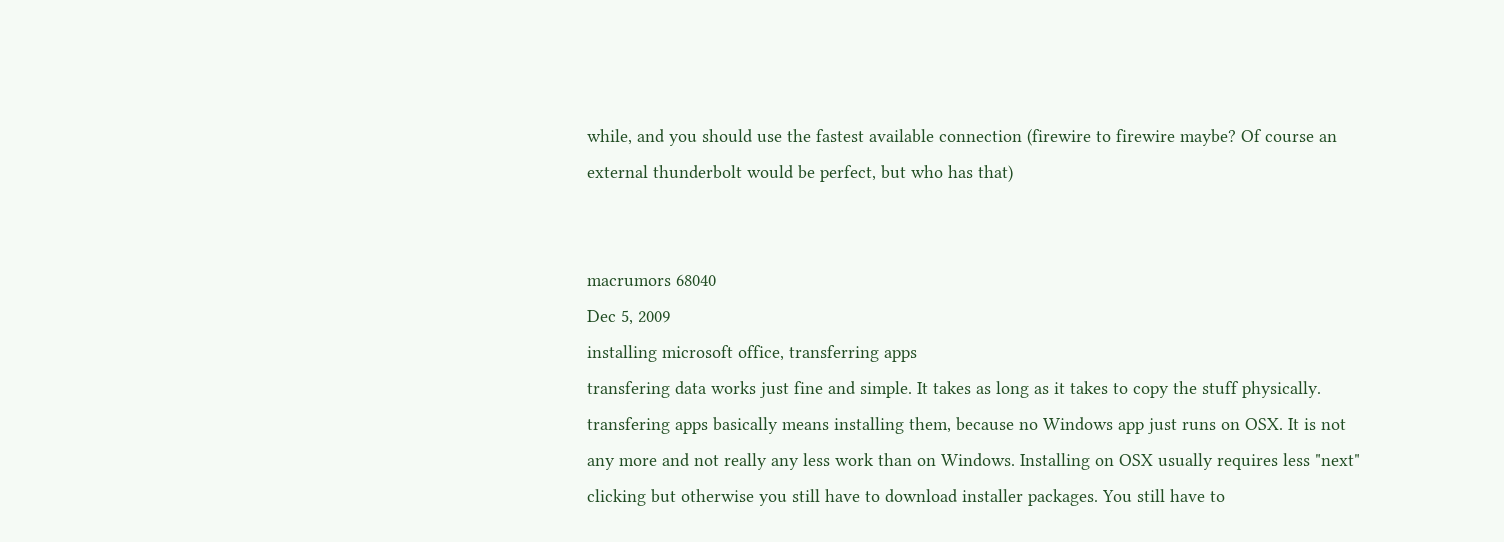while, and you should use the fastest available connection (firewire to firewire maybe? Of course an external thunderbolt would be perfect, but who has that)


macrumors 68040
Dec 5, 2009
installing microsoft office, transferring apps
transfering data works just fine and simple. It takes as long as it takes to copy the stuff physically.
transfering apps basically means installing them, because no Windows app just runs on OSX. It is not any more and not really any less work than on Windows. Installing on OSX usually requires less "next" clicking but otherwise you still have to download installer packages. You still have to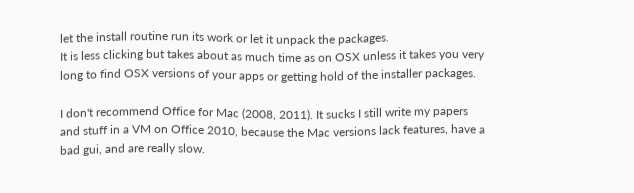let the install routine run its work or let it unpack the packages.
It is less clicking but takes about as much time as on OSX unless it takes you very long to find OSX versions of your apps or getting hold of the installer packages.

I don't recommend Office for Mac (2008, 2011). It sucks I still write my papers and stuff in a VM on Office 2010, because the Mac versions lack features, have a bad gui, and are really slow.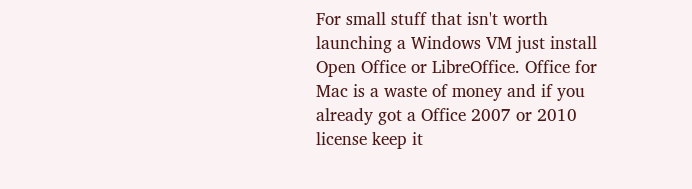For small stuff that isn't worth launching a Windows VM just install Open Office or LibreOffice. Office for Mac is a waste of money and if you already got a Office 2007 or 2010 license keep it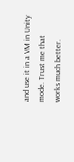and use it in a VM in Unity mode. Trust me that works much better.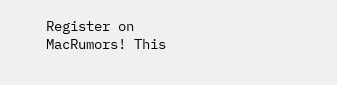Register on MacRumors! This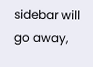sidebar will go away,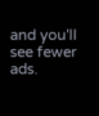and you'll see fewer ads.